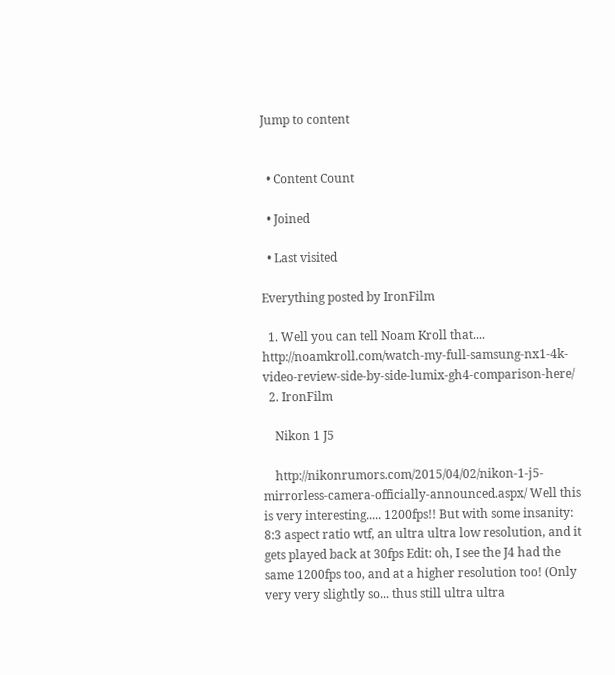Jump to content


  • Content Count

  • Joined

  • Last visited

Everything posted by IronFilm

  1. Well you can tell Noam Kroll that.... http://noamkroll.com/watch-my-full-samsung-nx1-4k-video-review-side-by-side-lumix-gh4-comparison-here/
  2. IronFilm

    Nikon 1 J5

    http://nikonrumors.com/2015/04/02/nikon-1-j5-mirrorless-camera-officially-announced.aspx/ Well this is very interesting..... 1200fps!! But with some insanity: 8:3 aspect ratio wtf, an ultra ultra low resolution, and it gets played back at 30fps Edit: oh, I see the J4 had the same 1200fps too, and at a higher resolution too! (Only very very slightly so... thus still ultra ultra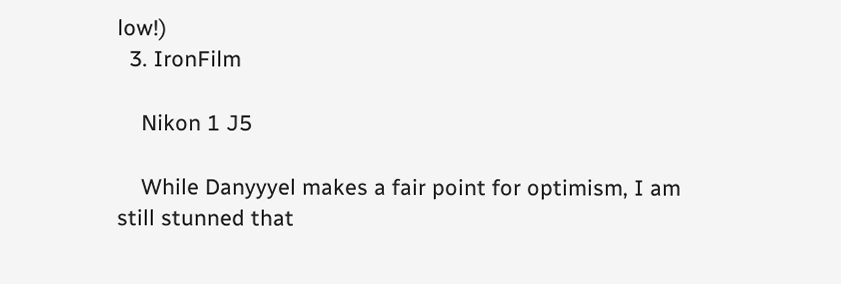low!)
  3. IronFilm

    Nikon 1 J5

    While Danyyyel makes a fair point for optimism, I am still stunned that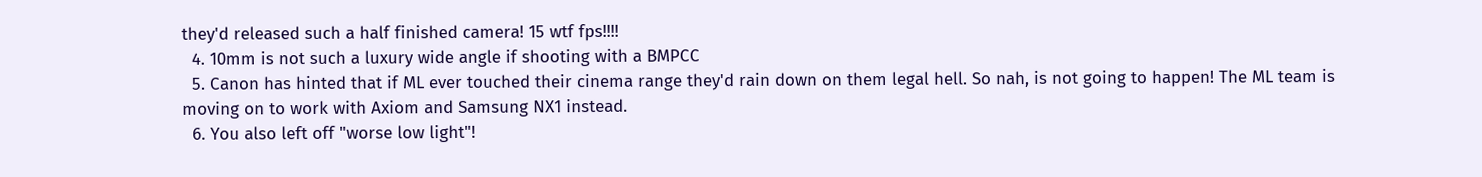they'd released such a half finished camera! 15 wtf fps!!!!
  4. 10mm is not such a luxury wide angle if shooting with a BMPCC
  5. Canon has hinted that if ML ever touched their cinema range they'd rain down on them legal hell. So nah, is not going to happen! The ML team is moving on to work with Axiom and Samsung NX1 instead.
  6. You also left off "worse low light"!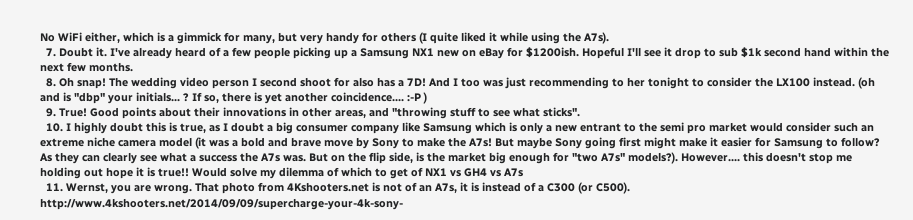No WiFi either, which is a gimmick for many, but very handy for others (I quite liked it while using the A7s).
  7. Doubt it. I've already heard of a few people picking up a Samsung NX1 new on eBay for $1200ish. Hopeful I'll see it drop to sub $1k second hand within the next few months.
  8. Oh snap! The wedding video person I second shoot for also has a 7D! And I too was just recommending to her tonight to consider the LX100 instead. (oh and is "dbp" your initials... ? If so, there is yet another coincidence.... :-P )
  9. True! Good points about their innovations in other areas, and "throwing stuff to see what sticks".
  10. I highly doubt this is true, as I doubt a big consumer company like Samsung which is only a new entrant to the semi pro market would consider such an extreme niche camera model (it was a bold and brave move by Sony to make the A7s! But maybe Sony going first might make it easier for Samsung to follow? As they can clearly see what a success the A7s was. But on the flip side, is the market big enough for "two A7s" models?). However.... this doesn't stop me holding out hope it is true!! Would solve my dilemma of which to get of NX1 vs GH4 vs A7s
  11. Wernst, you are wrong. That photo from 4Kshooters.net is not of an A7s, it is instead of a C300 (or C500). http://www.4kshooters.net/2014/09/09/supercharge-your-4k-sony-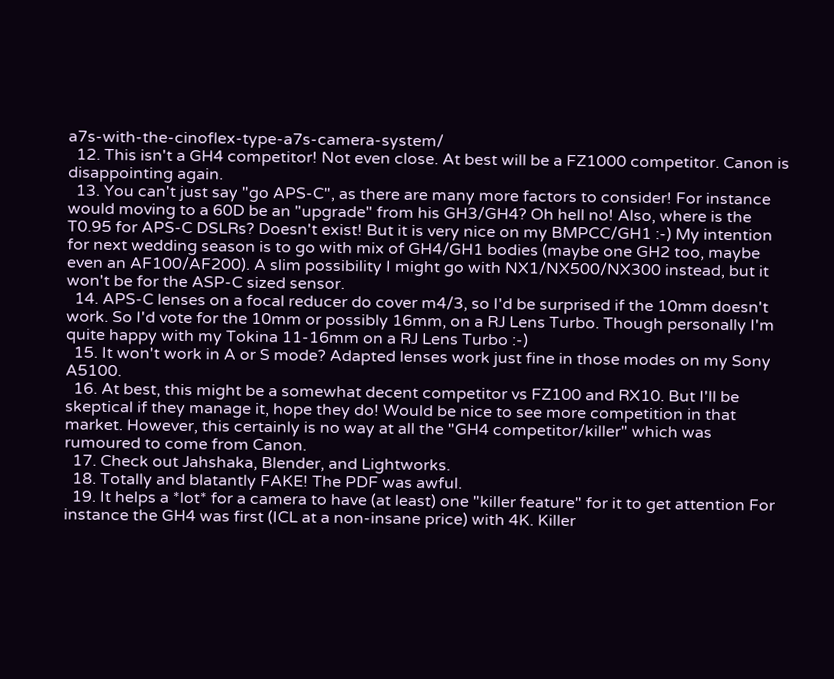a7s-with-the-cinoflex-type-a7s-camera-system/
  12. This isn't a GH4 competitor! Not even close. At best will be a FZ1000 competitor. Canon is disappointing again.
  13. You can't just say "go APS-C", as there are many more factors to consider! For instance would moving to a 60D be an "upgrade" from his GH3/GH4? Oh hell no! Also, where is the T0.95 for APS-C DSLRs? Doesn't exist! But it is very nice on my BMPCC/GH1 :-) My intention for next wedding season is to go with mix of GH4/GH1 bodies (maybe one GH2 too, maybe even an AF100/AF200). A slim possibility I might go with NX1/NX500/NX300 instead, but it won't be for the ASP-C sized sensor.
  14. APS-C lenses on a focal reducer do cover m4/3, so I'd be surprised if the 10mm doesn't work. So I'd vote for the 10mm or possibly 16mm, on a RJ Lens Turbo. Though personally I'm quite happy with my Tokina 11-16mm on a RJ Lens Turbo :-)
  15. It won't work in A or S mode? Adapted lenses work just fine in those modes on my Sony A5100.
  16. At best, this might be a somewhat decent competitor vs FZ100 and RX10. But I'll be skeptical if they manage it, hope they do! Would be nice to see more competition in that market. However, this certainly is no way at all the "GH4 competitor/killer" which was rumoured to come from Canon.
  17. Check out Jahshaka, Blender, and Lightworks.
  18. Totally and blatantly FAKE! The PDF was awful.
  19. It helps a *lot* for a camera to have (at least) one "killer feature" for it to get attention For instance the GH4 was first (ICL at a non-insane price) with 4K. Killer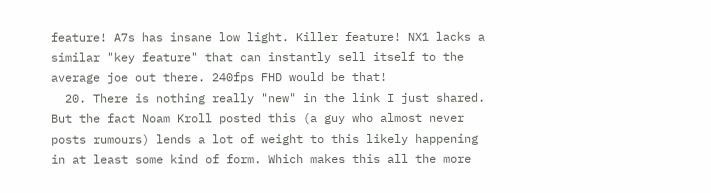feature! A7s has insane low light. Killer feature! NX1 lacks a similar "key feature" that can instantly sell itself to the average joe out there. 240fps FHD would be that!
  20. There is nothing really "new" in the link I just shared. But the fact Noam Kroll posted this (a guy who almost never posts rumours) lends a lot of weight to this likely happening in at least some kind of form. Which makes this all the more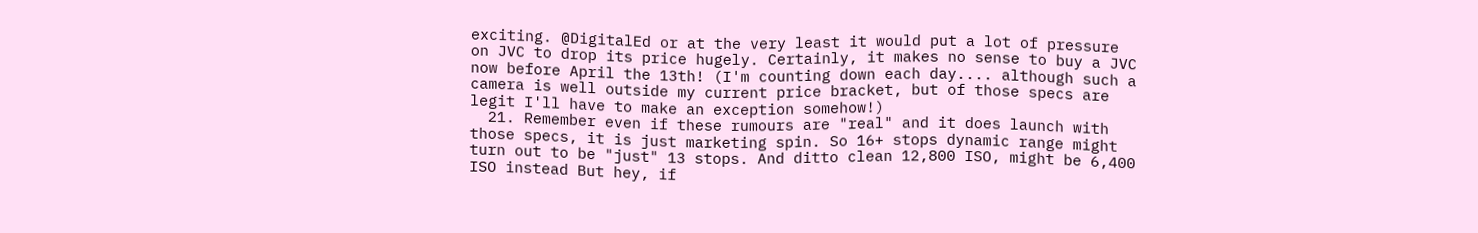exciting. @DigitalEd or at the very least it would put a lot of pressure on JVC to drop its price hugely. Certainly, it makes no sense to buy a JVC now before April the 13th! (I'm counting down each day.... although such a camera is well outside my current price bracket, but of those specs are legit I'll have to make an exception somehow!)
  21. Remember even if these rumours are "real" and it does launch with those specs, it is just marketing spin. So 16+ stops dynamic range might turn out to be "just" 13 stops. And ditto clean 12,800 ISO, might be 6,400 ISO instead But hey, if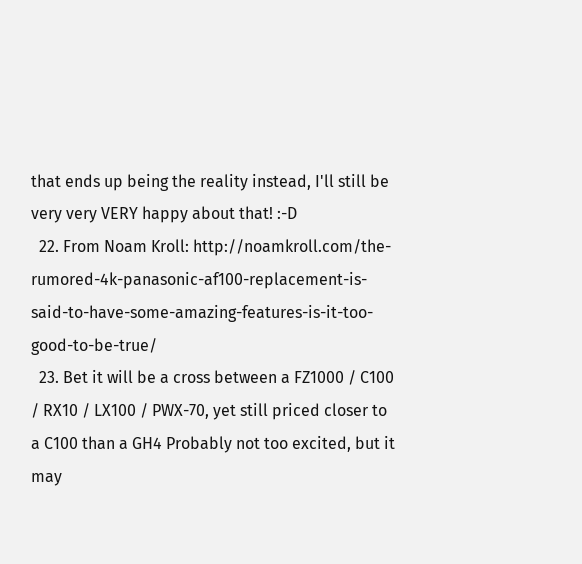that ends up being the reality instead, I'll still be very very VERY happy about that! :-D
  22. From Noam Kroll: http://noamkroll.com/the-rumored-4k-panasonic-af100-replacement-is-said-to-have-some-amazing-features-is-it-too-good-to-be-true/
  23. Bet it will be a cross between a FZ1000 / C100 / RX10 / LX100 / PWX-70, yet still priced closer to a C100 than a GH4 Probably not too excited, but it may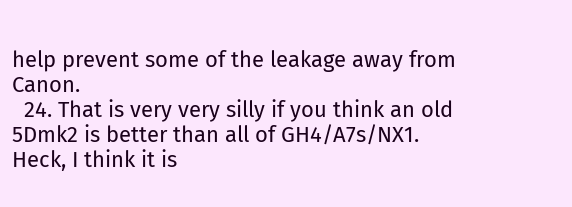help prevent some of the leakage away from Canon.
  24. That is very very silly if you think an old 5Dmk2 is better than all of GH4/A7s/NX1. Heck, I think it is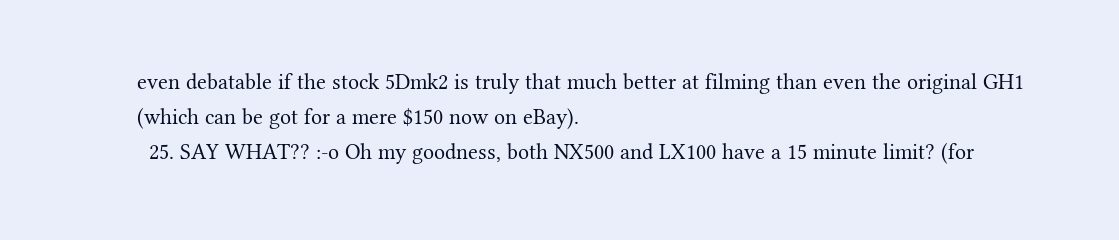even debatable if the stock 5Dmk2 is truly that much better at filming than even the original GH1 (which can be got for a mere $150 now on eBay).
  25. SAY WHAT?? :-o Oh my goodness, both NX500 and LX100 have a 15 minute limit? (for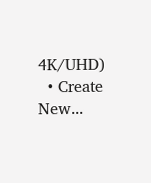4K/UHD)
  • Create New...